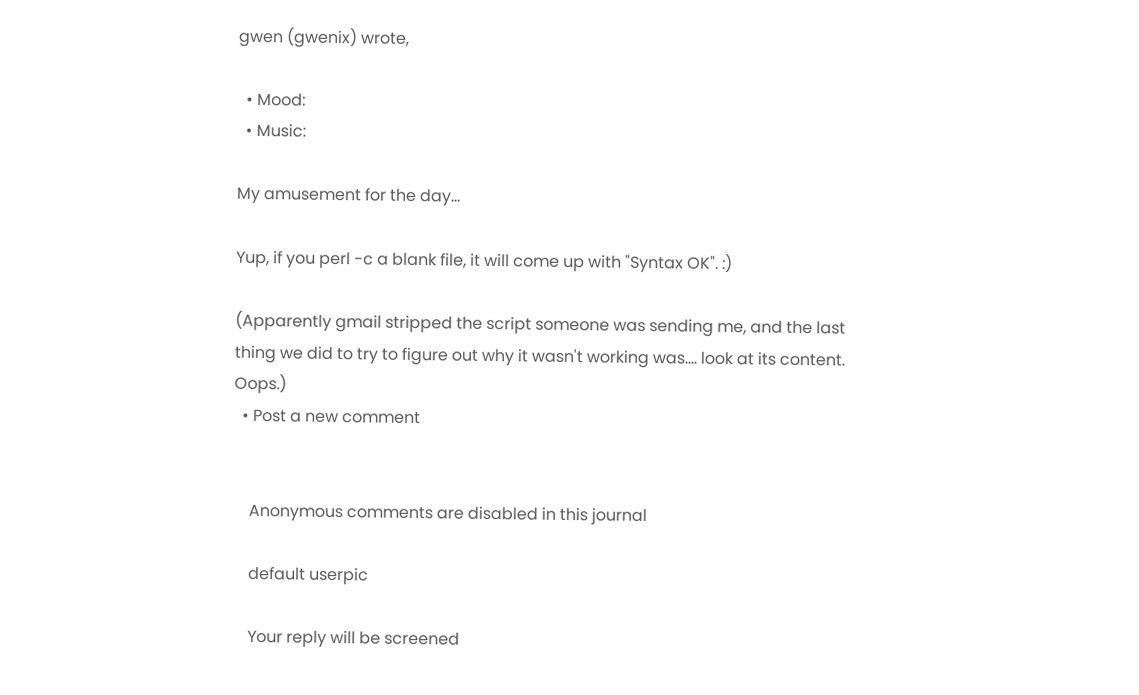gwen (gwenix) wrote,

  • Mood:
  • Music:

My amusement for the day...

Yup, if you perl -c a blank file, it will come up with "Syntax OK". :)

(Apparently gmail stripped the script someone was sending me, and the last thing we did to try to figure out why it wasn't working was.... look at its content. Oops.)
  • Post a new comment


    Anonymous comments are disabled in this journal

    default userpic

    Your reply will be screened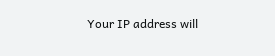Your IP address will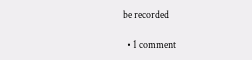be recorded

  • 1 comment